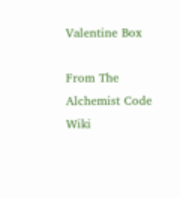Valentine Box

From The Alchemist Code Wiki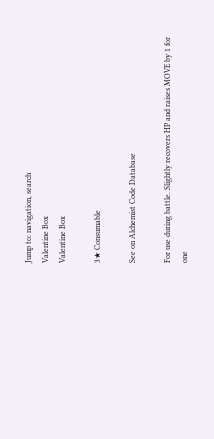Jump to: navigation, search
Valentine Box
Valentine Box

3★ Consumable

See on Alchemist Code Database

For use during battle. Slightly recovers HP and raises MOVE by 1 for one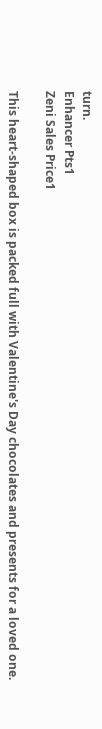turn.
Enhancer Pts1
Zeni Sales Price1

This heart-shaped box is packed full with Valentine's Day chocolates and presents for a loved one.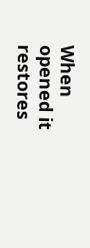When opened it restores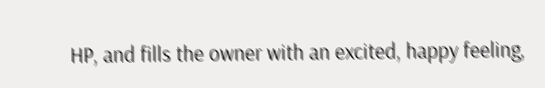HP, and fills the owner with an excited, happy feeling,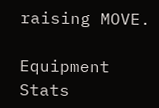raising MOVE.

Equipment Stats